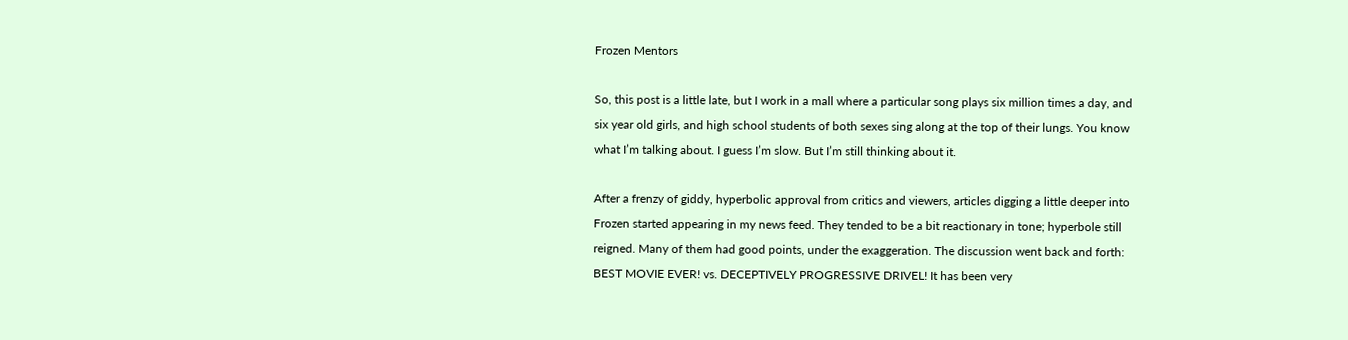Frozen Mentors

So, this post is a little late, but I work in a mall where a particular song plays six million times a day, and six year old girls, and high school students of both sexes sing along at the top of their lungs. You know what I’m talking about. I guess I’m slow. But I’m still thinking about it.

After a frenzy of giddy, hyperbolic approval from critics and viewers, articles digging a little deeper into Frozen started appearing in my news feed. They tended to be a bit reactionary in tone; hyperbole still reigned. Many of them had good points, under the exaggeration. The discussion went back and forth: BEST MOVIE EVER! vs. DECEPTIVELY PROGRESSIVE DRIVEL! It has been very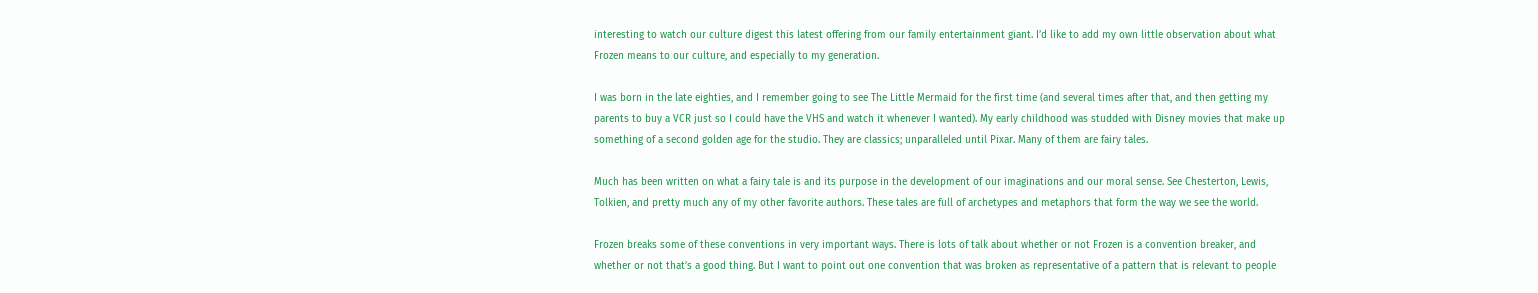interesting to watch our culture digest this latest offering from our family entertainment giant. I’d like to add my own little observation about what Frozen means to our culture, and especially to my generation.

I was born in the late eighties, and I remember going to see The Little Mermaid for the first time (and several times after that, and then getting my parents to buy a VCR just so I could have the VHS and watch it whenever I wanted). My early childhood was studded with Disney movies that make up something of a second golden age for the studio. They are classics; unparalleled until Pixar. Many of them are fairy tales.

Much has been written on what a fairy tale is and its purpose in the development of our imaginations and our moral sense. See Chesterton, Lewis, Tolkien, and pretty much any of my other favorite authors. These tales are full of archetypes and metaphors that form the way we see the world.

Frozen breaks some of these conventions in very important ways. There is lots of talk about whether or not Frozen is a convention breaker, and whether or not that’s a good thing. But I want to point out one convention that was broken as representative of a pattern that is relevant to people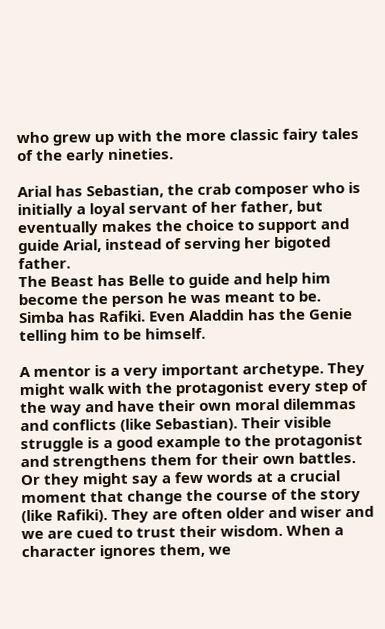who grew up with the more classic fairy tales of the early nineties.

Arial has Sebastian, the crab composer who is initially a loyal servant of her father, but eventually makes the choice to support and guide Arial, instead of serving her bigoted father.
The Beast has Belle to guide and help him become the person he was meant to be.
Simba has Rafiki. Even Aladdin has the Genie telling him to be himself.

A mentor is a very important archetype. They might walk with the protagonist every step of the way and have their own moral dilemmas and conflicts (like Sebastian). Their visible struggle is a good example to the protagonist and strengthens them for their own battles. Or they might say a few words at a crucial moment that change the course of the story (like Rafiki). They are often older and wiser and we are cued to trust their wisdom. When a character ignores them, we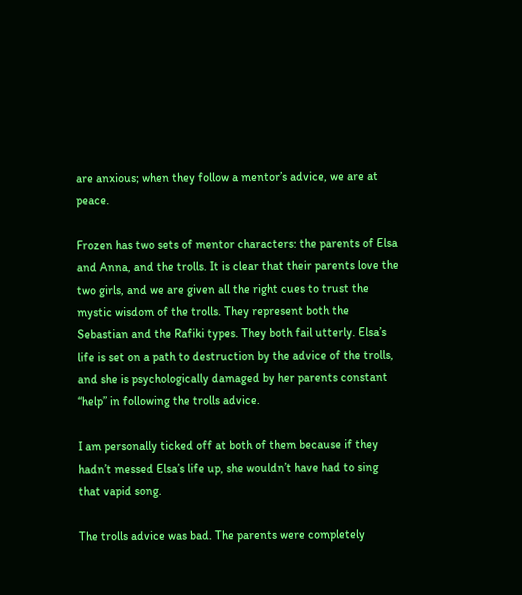are anxious; when they follow a mentor’s advice, we are at peace.

Frozen has two sets of mentor characters: the parents of Elsa and Anna, and the trolls. It is clear that their parents love the two girls, and we are given all the right cues to trust the mystic wisdom of the trolls. They represent both the Sebastian and the Rafiki types. They both fail utterly. Elsa’s life is set on a path to destruction by the advice of the trolls, and she is psychologically damaged by her parents constant “help” in following the trolls advice.

I am personally ticked off at both of them because if they hadn’t messed Elsa’s life up, she wouldn’t have had to sing that vapid song.

The trolls advice was bad. The parents were completely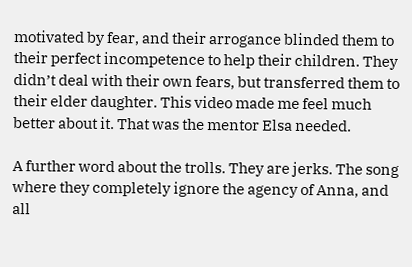motivated by fear, and their arrogance blinded them to their perfect incompetence to help their children. They didn’t deal with their own fears, but transferred them to their elder daughter. This video made me feel much better about it. That was the mentor Elsa needed.

A further word about the trolls. They are jerks. The song where they completely ignore the agency of Anna, and all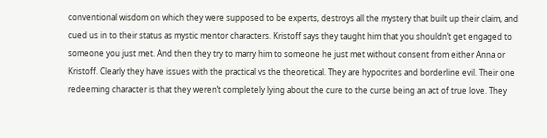conventional wisdom on which they were supposed to be experts, destroys all the mystery that built up their claim, and cued us in to their status as mystic mentor characters. Kristoff says they taught him that you shouldn’t get engaged to someone you just met. And then they try to marry him to someone he just met without consent from either Anna or Kristoff. Clearly they have issues with the practical vs the theoretical. They are hypocrites and borderline evil. Their one redeeming character is that they weren’t completely lying about the cure to the curse being an act of true love. They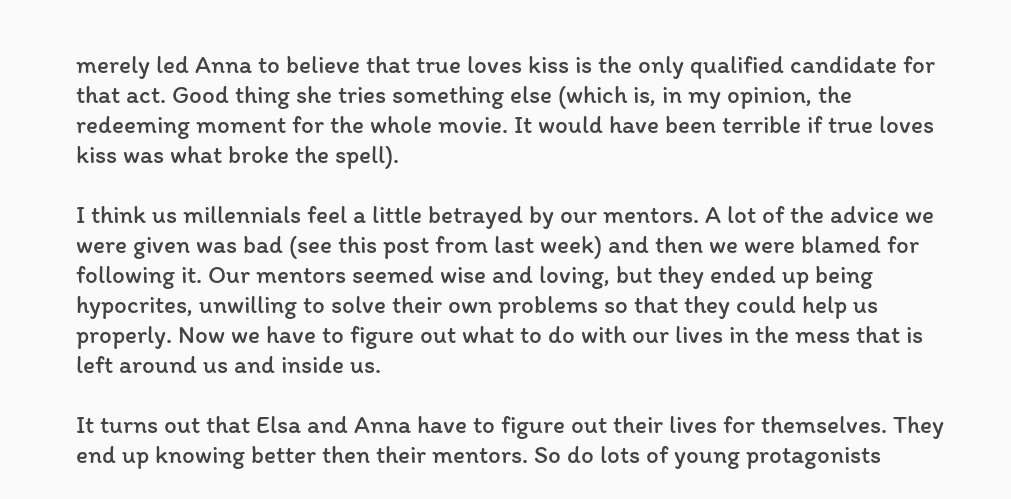merely led Anna to believe that true loves kiss is the only qualified candidate for that act. Good thing she tries something else (which is, in my opinion, the redeeming moment for the whole movie. It would have been terrible if true loves kiss was what broke the spell).

I think us millennials feel a little betrayed by our mentors. A lot of the advice we were given was bad (see this post from last week) and then we were blamed for following it. Our mentors seemed wise and loving, but they ended up being hypocrites, unwilling to solve their own problems so that they could help us properly. Now we have to figure out what to do with our lives in the mess that is left around us and inside us.

It turns out that Elsa and Anna have to figure out their lives for themselves. They end up knowing better then their mentors. So do lots of young protagonists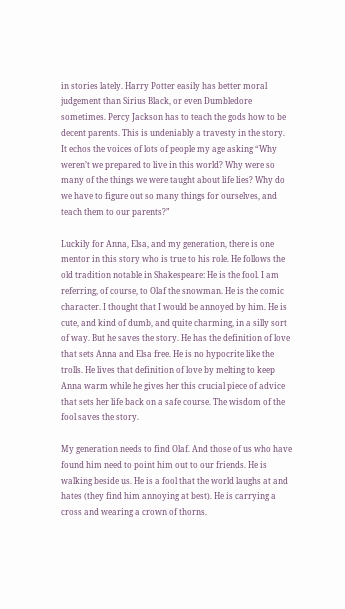in stories lately. Harry Potter easily has better moral judgement than Sirius Black, or even Dumbledore sometimes. Percy Jackson has to teach the gods how to be decent parents. This is undeniably a travesty in the story. It echos the voices of lots of people my age asking “Why weren’t we prepared to live in this world? Why were so many of the things we were taught about life lies? Why do we have to figure out so many things for ourselves, and teach them to our parents?”

Luckily for Anna, Elsa, and my generation, there is one mentor in this story who is true to his role. He follows the old tradition notable in Shakespeare: He is the fool. I am referring, of course, to Olaf the snowman. He is the comic character. I thought that I would be annoyed by him. He is cute, and kind of dumb, and quite charming, in a silly sort of way. But he saves the story. He has the definition of love that sets Anna and Elsa free. He is no hypocrite like the trolls. He lives that definition of love by melting to keep Anna warm while he gives her this crucial piece of advice that sets her life back on a safe course. The wisdom of the fool saves the story.

My generation needs to find Olaf. And those of us who have found him need to point him out to our friends. He is walking beside us. He is a fool that the world laughs at and hates (they find him annoying at best). He is carrying a cross and wearing a crown of thorns.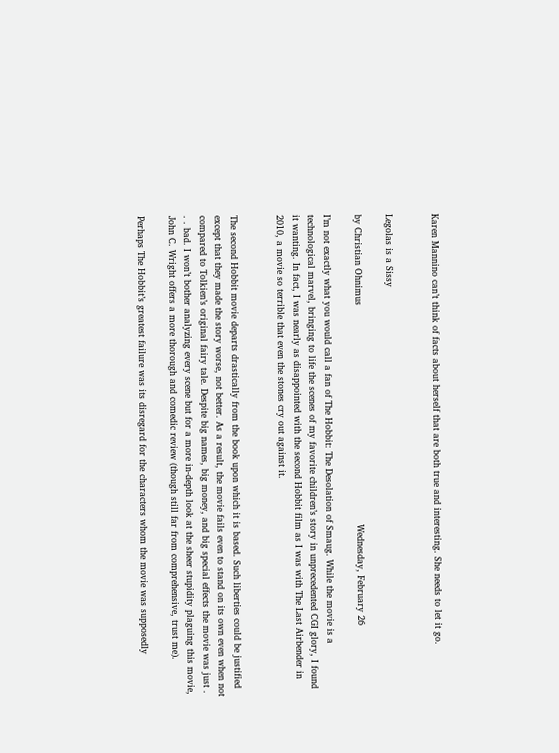Karen Mannino can’t think of facts about herself that are both true and interesting. She needs to let it go.


Legolas is a Sissy

by Christian Ohnimus                                                                         Wednesday, February 26

I’m not exactly what you would call a fan of The Hobbit: The Desolation of Smaug. While the movie is a technological marvel, bringing to life the scenes of my favorite children’s story in unprecedented CGI glory, I found it wanting. In fact, I was nearly as disappointed with the second Hobbit film as I was with The Last Airbender in 2010, a movie so terrible that even the stones cry out against it.


The second Hobbit movie departs drastically from the book upon which it is based. Such liberties could be justified except that they made the story worse, not better. As a result, the movie fails even to stand on its own even when not compared to Tolkien’s original fairy tale. Despite big names, big money, and big special effects the movie was just . . . bad. I won’t bother analyzing every scene but for a more in-depth look at the sheer stupidity plaguing this movie, John C. Wright offers a more thorough and comedic review (though still far from comprehensive, trust me).

Perhaps The Hobbit’s greatest failure was its disregard for the characters whom the movie was supposedly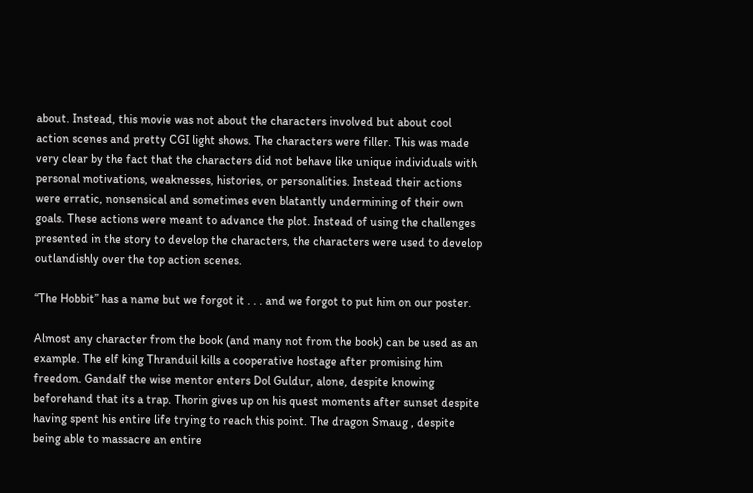about. Instead, this movie was not about the characters involved but about cool action scenes and pretty CGI light shows. The characters were filler. This was made very clear by the fact that the characters did not behave like unique individuals with personal motivations, weaknesses, histories, or personalities. Instead their actions were erratic, nonsensical and sometimes even blatantly undermining of their own goals. These actions were meant to advance the plot. Instead of using the challenges presented in the story to develop the characters, the characters were used to develop outlandishly over the top action scenes.

“The Hobbit” has a name but we forgot it . . . and we forgot to put him on our poster.

Almost any character from the book (and many not from the book) can be used as an example. The elf king Thranduil kills a cooperative hostage after promising him freedom. Gandalf the wise mentor enters Dol Guldur, alone, despite knowing beforehand that its a trap. Thorin gives up on his quest moments after sunset despite having spent his entire life trying to reach this point. The dragon Smaug , despite being able to massacre an entire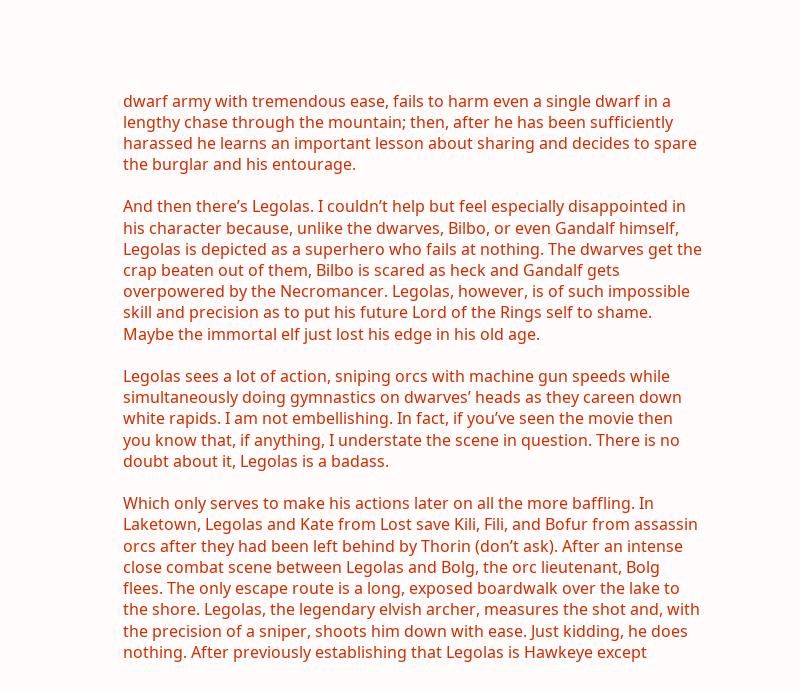dwarf army with tremendous ease, fails to harm even a single dwarf in a lengthy chase through the mountain; then, after he has been sufficiently harassed he learns an important lesson about sharing and decides to spare the burglar and his entourage.

And then there’s Legolas. I couldn’t help but feel especially disappointed in his character because, unlike the dwarves, Bilbo, or even Gandalf himself, Legolas is depicted as a superhero who fails at nothing. The dwarves get the crap beaten out of them, Bilbo is scared as heck and Gandalf gets overpowered by the Necromancer. Legolas, however, is of such impossible skill and precision as to put his future Lord of the Rings self to shame. Maybe the immortal elf just lost his edge in his old age.

Legolas sees a lot of action, sniping orcs with machine gun speeds while simultaneously doing gymnastics on dwarves’ heads as they careen down white rapids. I am not embellishing. In fact, if you’ve seen the movie then you know that, if anything, I understate the scene in question. There is no doubt about it, Legolas is a badass.

Which only serves to make his actions later on all the more baffling. In Laketown, Legolas and Kate from Lost save Kili, Fili, and Bofur from assassin orcs after they had been left behind by Thorin (don’t ask). After an intense close combat scene between Legolas and Bolg, the orc lieutenant, Bolg flees. The only escape route is a long, exposed boardwalk over the lake to the shore. Legolas, the legendary elvish archer, measures the shot and, with the precision of a sniper, shoots him down with ease. Just kidding, he does nothing. After previously establishing that Legolas is Hawkeye except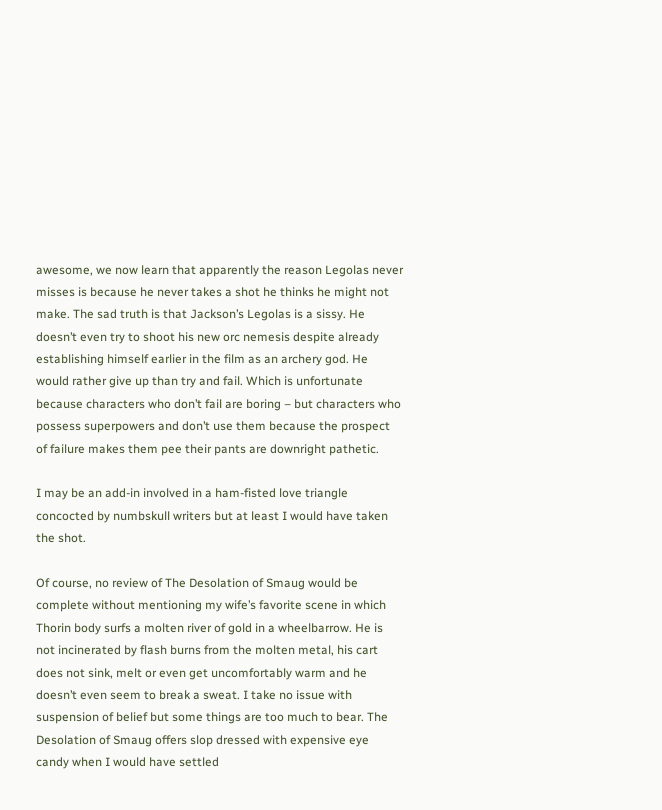awesome, we now learn that apparently the reason Legolas never misses is because he never takes a shot he thinks he might not make. The sad truth is that Jackson’s Legolas is a sissy. He doesn’t even try to shoot his new orc nemesis despite already establishing himself earlier in the film as an archery god. He would rather give up than try and fail. Which is unfortunate because characters who don’t fail are boring – but characters who possess superpowers and don’t use them because the prospect of failure makes them pee their pants are downright pathetic.

I may be an add-in involved in a ham-fisted love triangle concocted by numbskull writers but at least I would have taken the shot.

Of course, no review of The Desolation of Smaug would be complete without mentioning my wife’s favorite scene in which Thorin body surfs a molten river of gold in a wheelbarrow. He is not incinerated by flash burns from the molten metal, his cart does not sink, melt or even get uncomfortably warm and he doesn’t even seem to break a sweat. I take no issue with suspension of belief but some things are too much to bear. The Desolation of Smaug offers slop dressed with expensive eye candy when I would have settled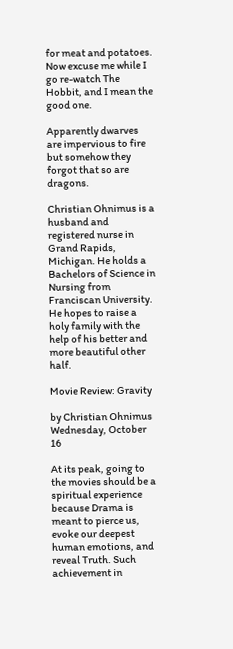for meat and potatoes. Now excuse me while I go re-watch The Hobbit, and I mean the good one.

Apparently dwarves are impervious to fire but somehow they forgot that so are dragons.

Christian Ohnimus is a husband and registered nurse in Grand Rapids, Michigan. He holds a Bachelors of Science in Nursing from Franciscan University. He hopes to raise a holy family with the help of his better and more beautiful other half.

Movie Review: Gravity

by Christian Ohnimus                                                                         Wednesday, October 16

At its peak, going to the movies should be a spiritual experience because Drama is meant to pierce us, evoke our deepest human emotions, and reveal Truth. Such achievement in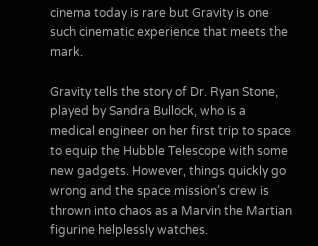cinema today is rare but Gravity is one such cinematic experience that meets the mark.

Gravity tells the story of Dr. Ryan Stone, played by Sandra Bullock, who is a medical engineer on her first trip to space to equip the Hubble Telescope with some new gadgets. However, things quickly go wrong and the space mission’s crew is thrown into chaos as a Marvin the Martian figurine helplessly watches.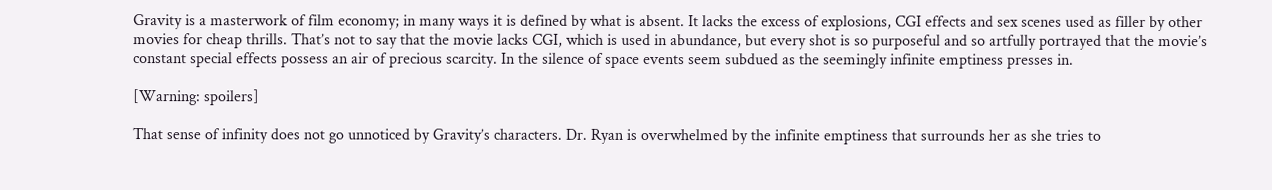Gravity is a masterwork of film economy; in many ways it is defined by what is absent. It lacks the excess of explosions, CGI effects and sex scenes used as filler by other movies for cheap thrills. That’s not to say that the movie lacks CGI, which is used in abundance, but every shot is so purposeful and so artfully portrayed that the movie’s constant special effects possess an air of precious scarcity. In the silence of space events seem subdued as the seemingly infinite emptiness presses in.

[Warning: spoilers]

That sense of infinity does not go unnoticed by Gravity’s characters. Dr. Ryan is overwhelmed by the infinite emptiness that surrounds her as she tries to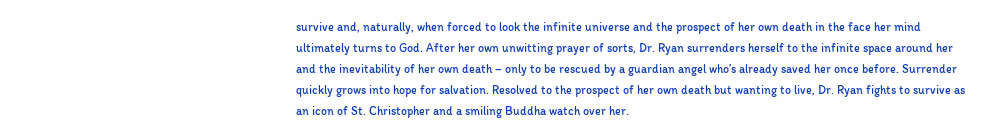survive and, naturally, when forced to look the infinite universe and the prospect of her own death in the face her mind ultimately turns to God. After her own unwitting prayer of sorts, Dr. Ryan surrenders herself to the infinite space around her and the inevitability of her own death – only to be rescued by a guardian angel who’s already saved her once before. Surrender quickly grows into hope for salvation. Resolved to the prospect of her own death but wanting to live, Dr. Ryan fights to survive as an icon of St. Christopher and a smiling Buddha watch over her.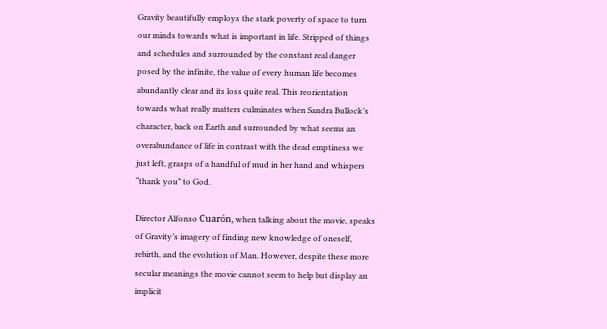Gravity beautifully employs the stark poverty of space to turn our minds towards what is important in life. Stripped of things and schedules and surrounded by the constant real danger posed by the infinite, the value of every human life becomes abundantly clear and its loss quite real. This reorientation towards what really matters culminates when Sandra Bullock’s character, back on Earth and surrounded by what seems an overabundance of life in contrast with the dead emptiness we just left, grasps of a handful of mud in her hand and whispers “thank you” to God.

Director Alfonso Cuarón, when talking about the movie, speaks of Gravity’s imagery of finding new knowledge of oneself, rebirth, and the evolution of Man. However, despite these more secular meanings the movie cannot seem to help but display an implicit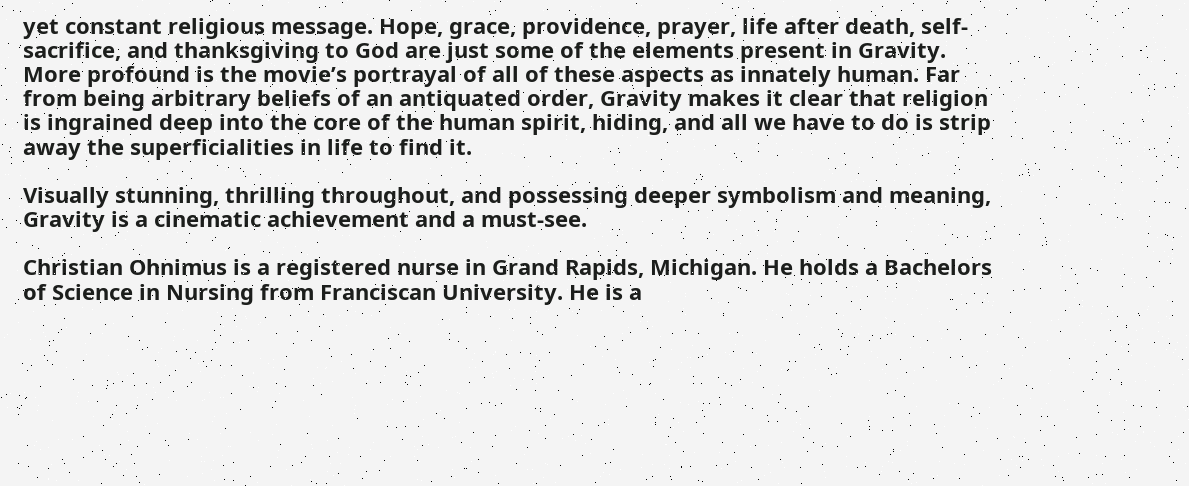yet constant religious message. Hope, grace, providence, prayer, life after death, self-sacrifice, and thanksgiving to God are just some of the elements present in Gravity. More profound is the movie’s portrayal of all of these aspects as innately human. Far from being arbitrary beliefs of an antiquated order, Gravity makes it clear that religion is ingrained deep into the core of the human spirit, hiding, and all we have to do is strip away the superficialities in life to find it.

Visually stunning, thrilling throughout, and possessing deeper symbolism and meaning, Gravity is a cinematic achievement and a must-see.

Christian Ohnimus is a registered nurse in Grand Rapids, Michigan. He holds a Bachelors of Science in Nursing from Franciscan University. He is a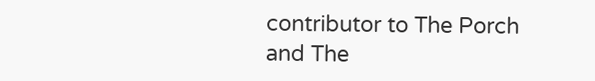contributor to The Porch and The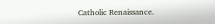Catholic Renaissance.